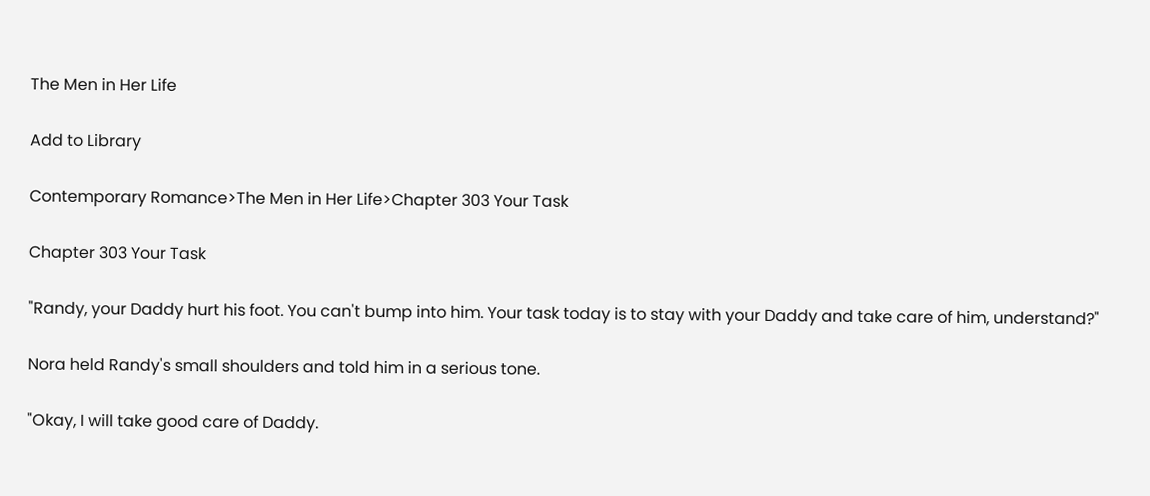The Men in Her Life

Add to Library

Contemporary Romance>The Men in Her Life>Chapter 303 Your Task

Chapter 303 Your Task

"Randy, your Daddy hurt his foot. You can't bump into him. Your task today is to stay with your Daddy and take care of him, understand?"

Nora held Randy's small shoulders and told him in a serious tone.

"Okay, I will take good care of Daddy.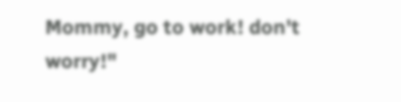Mommy, go to work! don't worry!"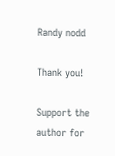Randy nodd

Thank you!

Support the author for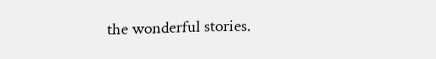the wonderful stories.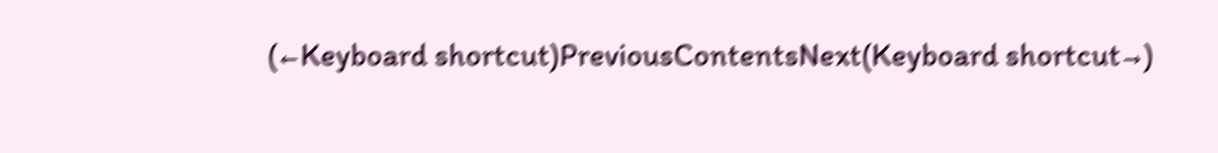(←Keyboard shortcut)PreviousContentsNext(Keyboard shortcut→)